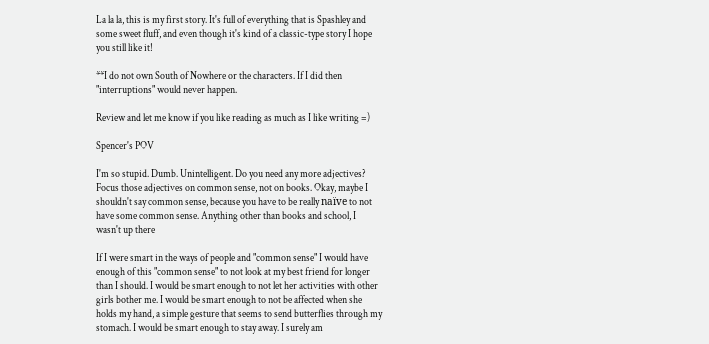La la la, this is my first story. It's full of everything that is Spashley and some sweet fluff, and even though it's kind of a classic-type story I hope you still like it!

**I do not own South of Nowhere or the characters. If I did then "interruptions" would never happen.

Review and let me know if you like reading as much as I like writing =)

Spencer's POV

I'm so stupid. Dumb. Unintelligent. Do you need any more adjectives? Focus those adjectives on common sense, not on books. Okay, maybe I shouldn't say common sense, because you have to be really naïve to not have some common sense. Anything other than books and school, I wasn't up there

If I were smart in the ways of people and "common sense" I would have enough of this "common sense" to not look at my best friend for longer than I should. I would be smart enough to not let her activities with other girls bother me. I would be smart enough to not be affected when she holds my hand, a simple gesture that seems to send butterflies through my stomach. I would be smart enough to stay away. I surely am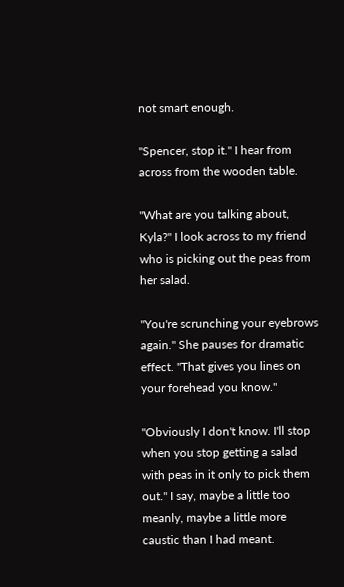not smart enough.

"Spencer, stop it." I hear from across from the wooden table.

"What are you talking about, Kyla?" I look across to my friend who is picking out the peas from her salad.

"You're scrunching your eyebrows again." She pauses for dramatic effect. "That gives you lines on your forehead you know."

"Obviously I don't know. I'll stop when you stop getting a salad with peas in it only to pick them out." I say, maybe a little too meanly, maybe a little more caustic than I had meant.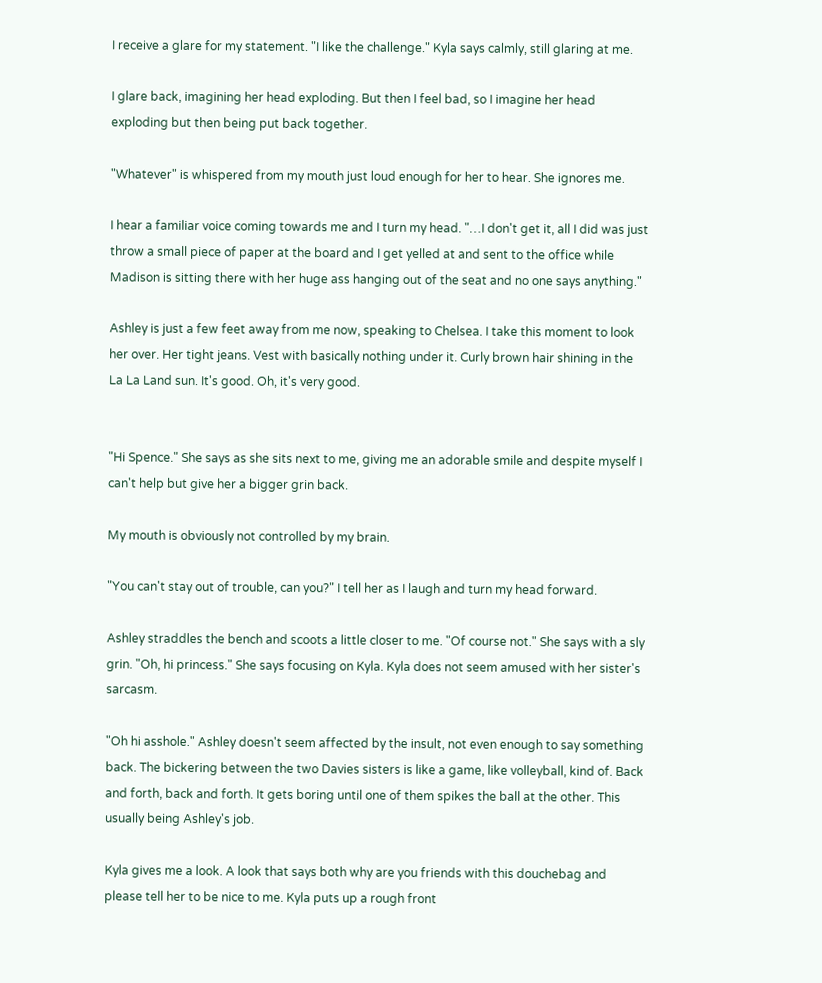I receive a glare for my statement. "I like the challenge." Kyla says calmly, still glaring at me.

I glare back, imagining her head exploding. But then I feel bad, so I imagine her head exploding but then being put back together.

"Whatever" is whispered from my mouth just loud enough for her to hear. She ignores me.

I hear a familiar voice coming towards me and I turn my head. "…I don't get it, all I did was just throw a small piece of paper at the board and I get yelled at and sent to the office while Madison is sitting there with her huge ass hanging out of the seat and no one says anything."

Ashley is just a few feet away from me now, speaking to Chelsea. I take this moment to look her over. Her tight jeans. Vest with basically nothing under it. Curly brown hair shining in the La La Land sun. It's good. Oh, it's very good.


"Hi Spence." She says as she sits next to me, giving me an adorable smile and despite myself I can't help but give her a bigger grin back.

My mouth is obviously not controlled by my brain.

"You can't stay out of trouble, can you?" I tell her as I laugh and turn my head forward.

Ashley straddles the bench and scoots a little closer to me. "Of course not." She says with a sly grin. "Oh, hi princess." She says focusing on Kyla. Kyla does not seem amused with her sister's sarcasm.

"Oh hi asshole." Ashley doesn't seem affected by the insult, not even enough to say something back. The bickering between the two Davies sisters is like a game, like volleyball, kind of. Back and forth, back and forth. It gets boring until one of them spikes the ball at the other. This usually being Ashley's job.

Kyla gives me a look. A look that says both why are you friends with this douchebag and please tell her to be nice to me. Kyla puts up a rough front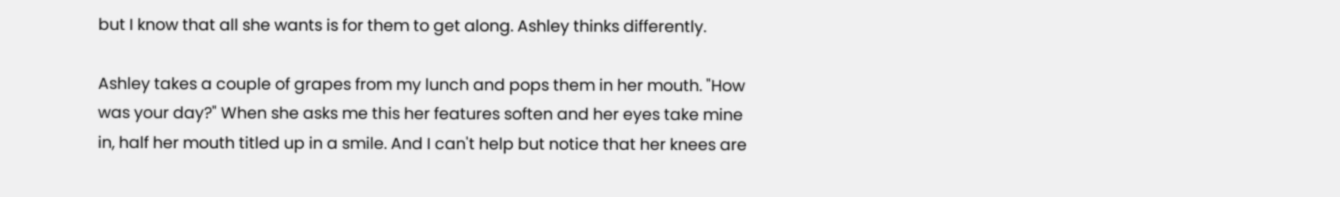but I know that all she wants is for them to get along. Ashley thinks differently.

Ashley takes a couple of grapes from my lunch and pops them in her mouth. "How was your day?" When she asks me this her features soften and her eyes take mine in, half her mouth titled up in a smile. And I can't help but notice that her knees are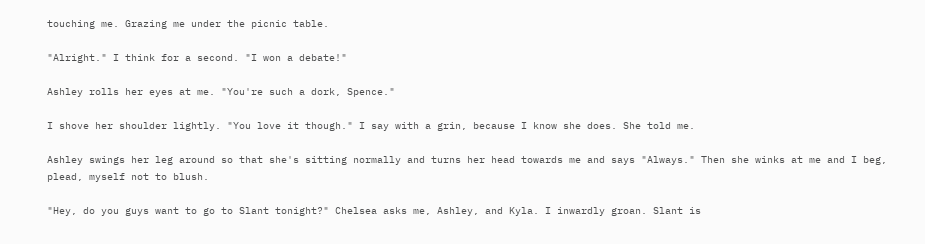touching me. Grazing me under the picnic table.

"Alright." I think for a second. "I won a debate!"

Ashley rolls her eyes at me. "You're such a dork, Spence."

I shove her shoulder lightly. "You love it though." I say with a grin, because I know she does. She told me.

Ashley swings her leg around so that she's sitting normally and turns her head towards me and says "Always." Then she winks at me and I beg, plead, myself not to blush.

"Hey, do you guys want to go to Slant tonight?" Chelsea asks me, Ashley, and Kyla. I inwardly groan. Slant is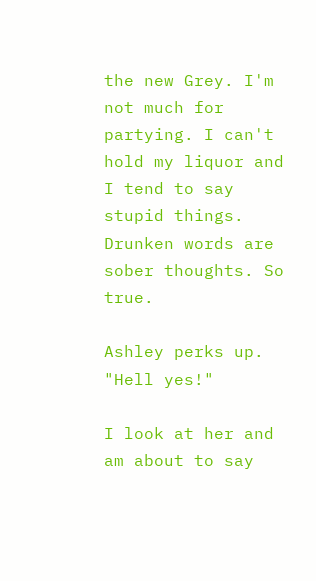the new Grey. I'm not much for partying. I can't hold my liquor and I tend to say stupid things. Drunken words are sober thoughts. So true.

Ashley perks up. "Hell yes!"

I look at her and am about to say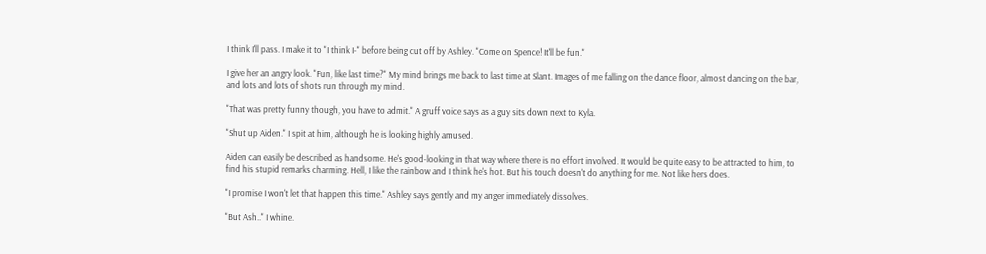I think I'll pass. I make it to "I think I-" before being cut off by Ashley. "Come on Spence! It'll be fun."

I give her an angry look. "Fun, like last time?" My mind brings me back to last time at Slant. Images of me falling on the dance floor, almost dancing on the bar, and lots and lots of shots run through my mind.

"That was pretty funny though, you have to admit." A gruff voice says as a guy sits down next to Kyla.

"Shut up Aiden." I spit at him, although he is looking highly amused.

Aiden can easily be described as handsome. He's good-looking in that way where there is no effort involved. It would be quite easy to be attracted to him, to find his stupid remarks charming. Hell, I like the rainbow and I think he's hot. But his touch doesn't do anything for me. Not like hers does.

"I promise I won't let that happen this time." Ashley says gently and my anger immediately dissolves.

"But Ash.." I whine.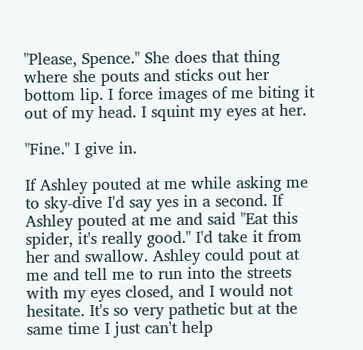"Please, Spence." She does that thing where she pouts and sticks out her bottom lip. I force images of me biting it out of my head. I squint my eyes at her.

"Fine." I give in.

If Ashley pouted at me while asking me to sky-dive I'd say yes in a second. If Ashley pouted at me and said "Eat this spider, it's really good." I'd take it from her and swallow. Ashley could pout at me and tell me to run into the streets with my eyes closed, and I would not hesitate. It's so very pathetic but at the same time I just can't help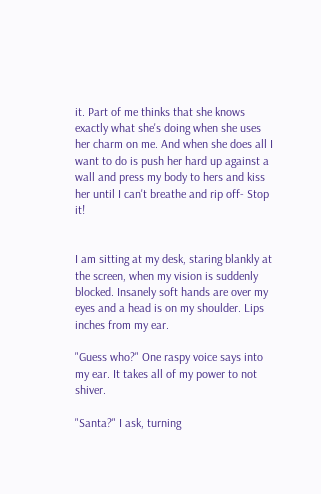it. Part of me thinks that she knows exactly what she's doing when she uses her charm on me. And when she does all I want to do is push her hard up against a wall and press my body to hers and kiss her until I can't breathe and rip off- Stop it!


I am sitting at my desk, staring blankly at the screen, when my vision is suddenly blocked. Insanely soft hands are over my eyes and a head is on my shoulder. Lips inches from my ear.

"Guess who?" One raspy voice says into my ear. It takes all of my power to not shiver.

"Santa?" I ask, turning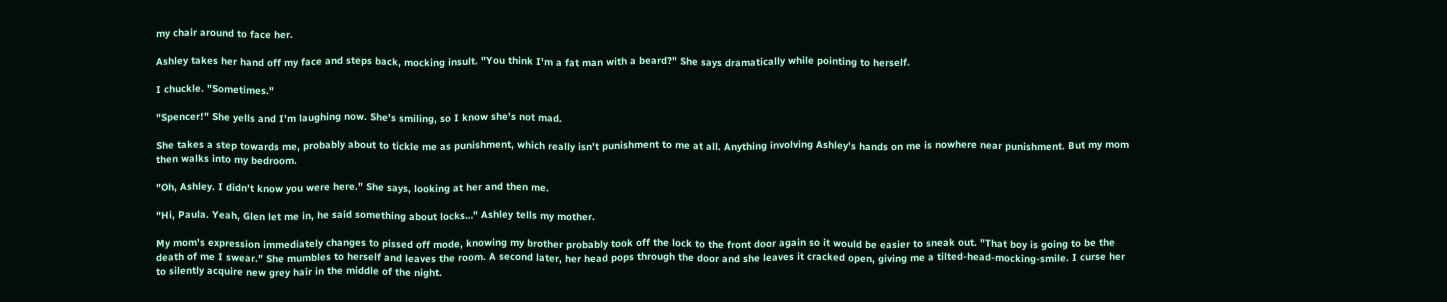my chair around to face her.

Ashley takes her hand off my face and steps back, mocking insult. "You think I'm a fat man with a beard?" She says dramatically while pointing to herself.

I chuckle. "Sometimes."

"Spencer!" She yells and I'm laughing now. She's smiling, so I know she's not mad.

She takes a step towards me, probably about to tickle me as punishment, which really isn't punishment to me at all. Anything involving Ashley's hands on me is nowhere near punishment. But my mom then walks into my bedroom.

"Oh, Ashley. I didn't know you were here." She says, looking at her and then me.

"Hi, Paula. Yeah, Glen let me in, he said something about locks…" Ashley tells my mother.

My mom's expression immediately changes to pissed off mode, knowing my brother probably took off the lock to the front door again so it would be easier to sneak out. "That boy is going to be the death of me I swear." She mumbles to herself and leaves the room. A second later, her head pops through the door and she leaves it cracked open, giving me a tilted-head-mocking-smile. I curse her to silently acquire new grey hair in the middle of the night.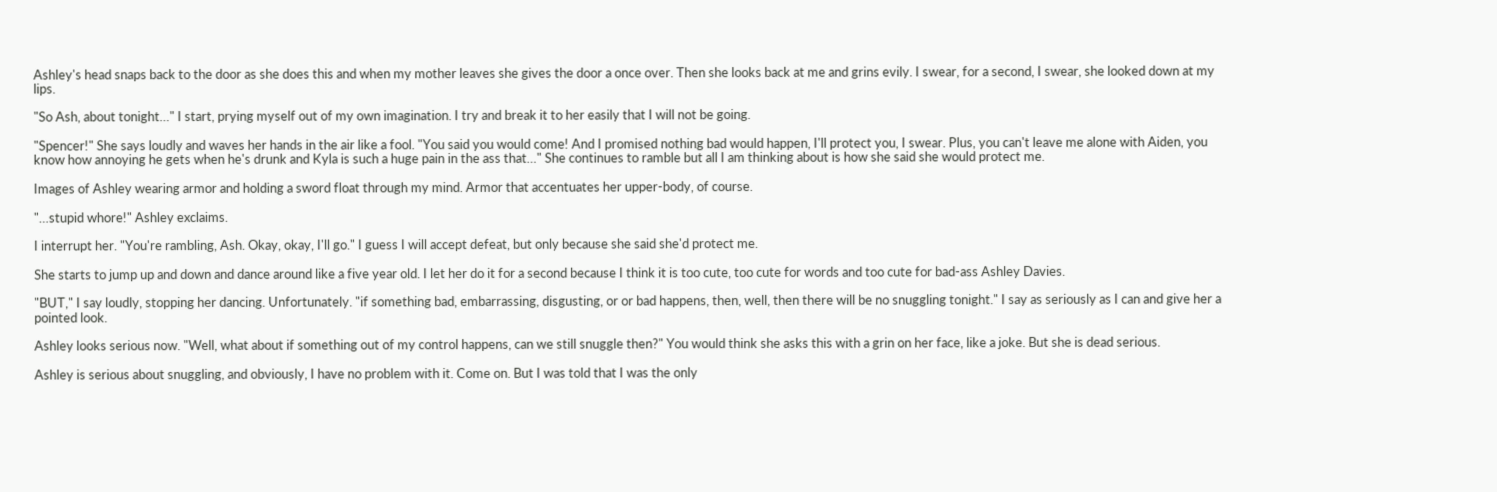Ashley's head snaps back to the door as she does this and when my mother leaves she gives the door a once over. Then she looks back at me and grins evily. I swear, for a second, I swear, she looked down at my lips.

"So Ash, about tonight…" I start, prying myself out of my own imagination. I try and break it to her easily that I will not be going.

"Spencer!" She says loudly and waves her hands in the air like a fool. "You said you would come! And I promised nothing bad would happen, I'll protect you, I swear. Plus, you can't leave me alone with Aiden, you know how annoying he gets when he's drunk and Kyla is such a huge pain in the ass that…" She continues to ramble but all I am thinking about is how she said she would protect me.

Images of Ashley wearing armor and holding a sword float through my mind. Armor that accentuates her upper-body, of course.

"…stupid whore!" Ashley exclaims.

I interrupt her. "You're rambling, Ash. Okay, okay, I'll go." I guess I will accept defeat, but only because she said she'd protect me.

She starts to jump up and down and dance around like a five year old. I let her do it for a second because I think it is too cute, too cute for words and too cute for bad-ass Ashley Davies.

"BUT," I say loudly, stopping her dancing. Unfortunately. "if something bad, embarrassing, disgusting, or or bad happens, then, well, then there will be no snuggling tonight." I say as seriously as I can and give her a pointed look.

Ashley looks serious now. "Well, what about if something out of my control happens, can we still snuggle then?" You would think she asks this with a grin on her face, like a joke. But she is dead serious.

Ashley is serious about snuggling, and obviously, I have no problem with it. Come on. But I was told that I was the only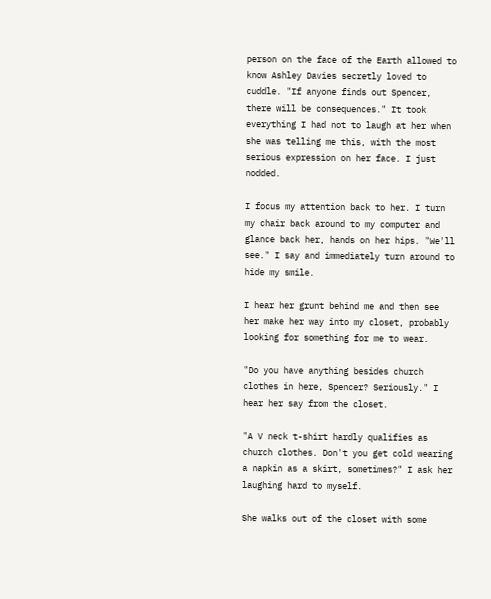person on the face of the Earth allowed to know Ashley Davies secretly loved to cuddle. "If anyone finds out Spencer, there will be consequences." It took everything I had not to laugh at her when she was telling me this, with the most serious expression on her face. I just nodded.

I focus my attention back to her. I turn my chair back around to my computer and glance back her, hands on her hips. "We'll see." I say and immediately turn around to hide my smile.

I hear her grunt behind me and then see her make her way into my closet, probably looking for something for me to wear.

"Do you have anything besides church clothes in here, Spencer? Seriously." I hear her say from the closet.

"A V neck t-shirt hardly qualifies as church clothes. Don't you get cold wearing a napkin as a skirt, sometimes?" I ask her laughing hard to myself.

She walks out of the closet with some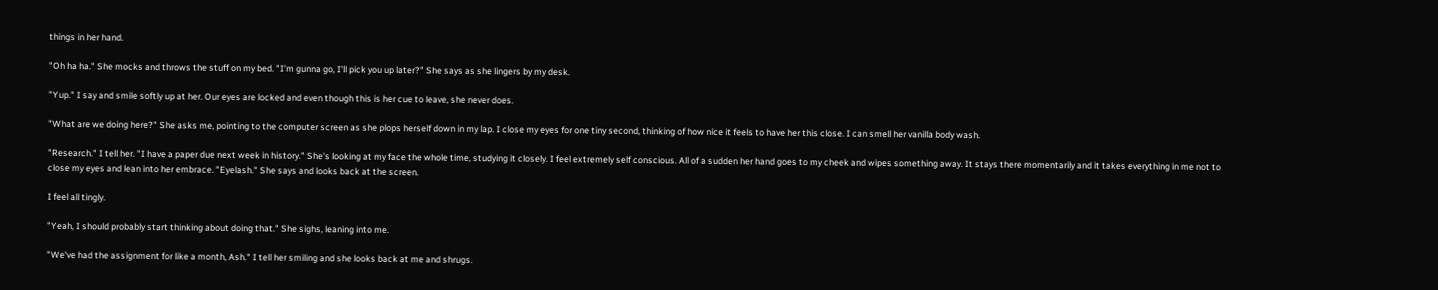things in her hand.

"Oh ha ha." She mocks and throws the stuff on my bed. "I'm gunna go, I'll pick you up later?" She says as she lingers by my desk.

"Yup." I say and smile softly up at her. Our eyes are locked and even though this is her cue to leave, she never does.

"What are we doing here?" She asks me, pointing to the computer screen as she plops herself down in my lap. I close my eyes for one tiny second, thinking of how nice it feels to have her this close. I can smell her vanilla body wash.

"Research." I tell her. "I have a paper due next week in history." She's looking at my face the whole time, studying it closely. I feel extremely self conscious. All of a sudden her hand goes to my cheek and wipes something away. It stays there momentarily and it takes everything in me not to close my eyes and lean into her embrace. "Eyelash." She says and looks back at the screen.

I feel all tingly.

"Yeah, I should probably start thinking about doing that." She sighs, leaning into me.

"We've had the assignment for like a month, Ash." I tell her smiling and she looks back at me and shrugs.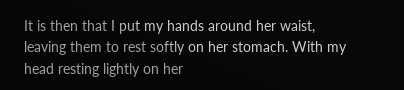It is then that I put my hands around her waist, leaving them to rest softly on her stomach. With my head resting lightly on her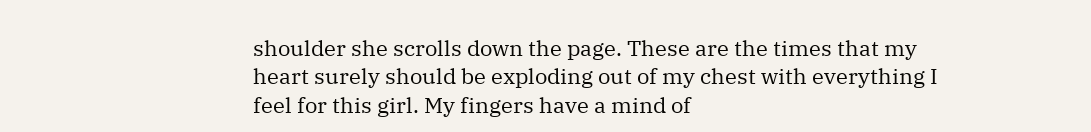shoulder she scrolls down the page. These are the times that my heart surely should be exploding out of my chest with everything I feel for this girl. My fingers have a mind of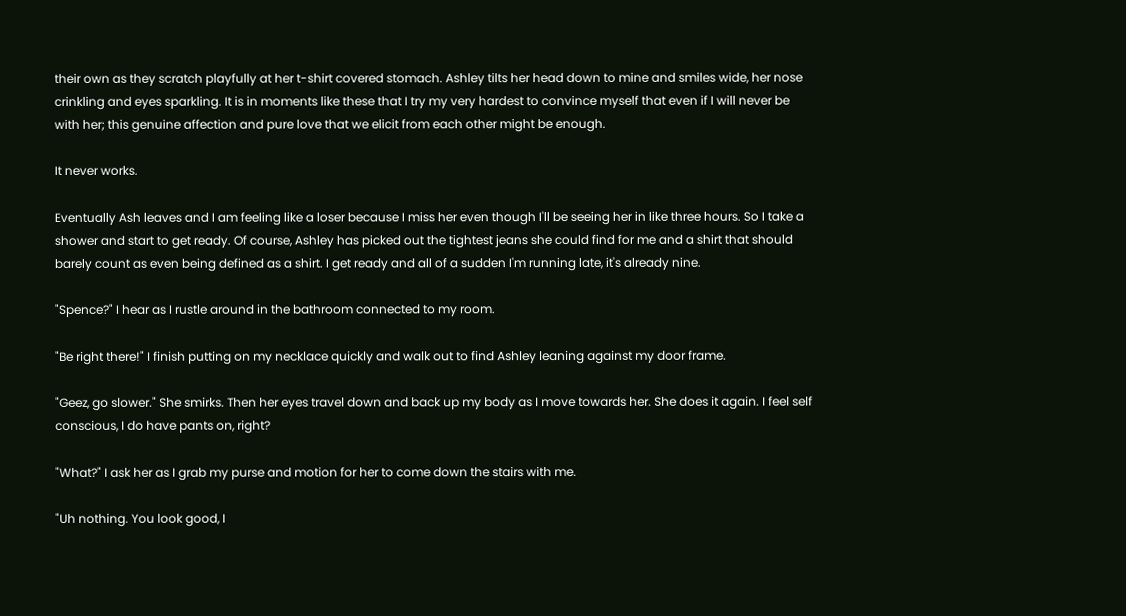their own as they scratch playfully at her t-shirt covered stomach. Ashley tilts her head down to mine and smiles wide, her nose crinkling and eyes sparkling. It is in moments like these that I try my very hardest to convince myself that even if I will never be with her; this genuine affection and pure love that we elicit from each other might be enough.

It never works.

Eventually Ash leaves and I am feeling like a loser because I miss her even though I'll be seeing her in like three hours. So I take a shower and start to get ready. Of course, Ashley has picked out the tightest jeans she could find for me and a shirt that should barely count as even being defined as a shirt. I get ready and all of a sudden I'm running late, it's already nine.

"Spence?" I hear as I rustle around in the bathroom connected to my room.

"Be right there!" I finish putting on my necklace quickly and walk out to find Ashley leaning against my door frame.

"Geez, go slower." She smirks. Then her eyes travel down and back up my body as I move towards her. She does it again. I feel self conscious, I do have pants on, right?

"What?" I ask her as I grab my purse and motion for her to come down the stairs with me.

"Uh nothing. You look good, I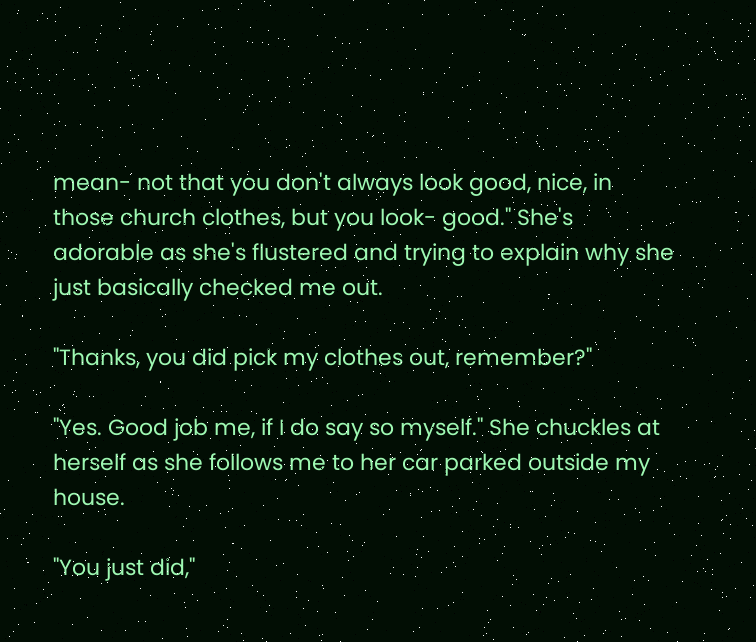mean- not that you don't always look good, nice, in those church clothes, but you look- good." She's adorable as she's flustered and trying to explain why she just basically checked me out.

"Thanks, you did pick my clothes out, remember?"

"Yes. Good job me, if I do say so myself." She chuckles at herself as she follows me to her car parked outside my house.

"You just did,"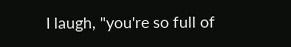I laugh, "you're so full of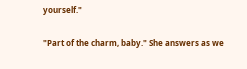yourself."

"Part of the charm, baby." She answers as we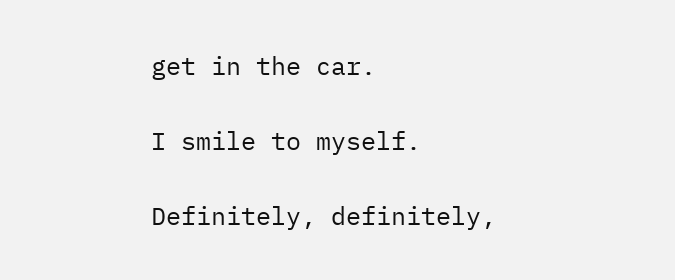get in the car.

I smile to myself.

Definitely, definitely,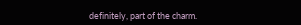definitely, part of the charm.